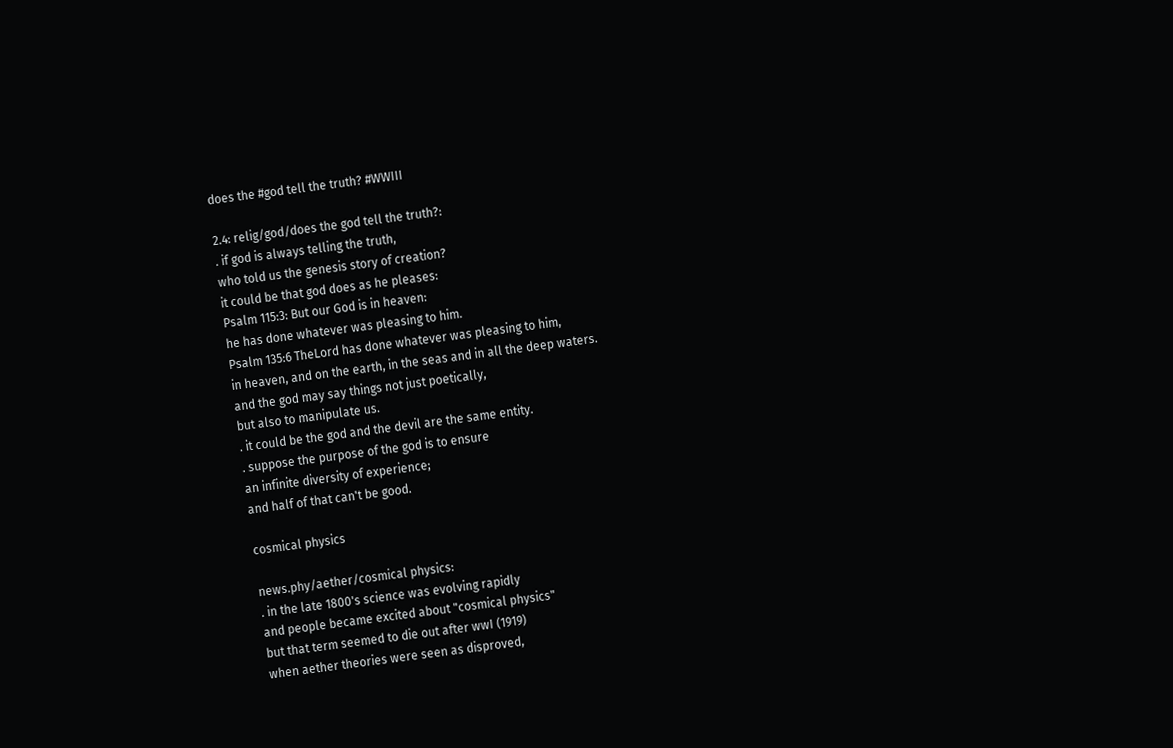does the #god tell the truth? #WWIII

2.4: relig/god/does the god tell the truth?:
. if god is always telling the truth,
who told us the genesis story of creation?
it could be that god does as he pleases:
Psalm 115:3: But our God is in heaven:
he has done whatever was pleasing to him.
Psalm 135:6 TheLord has done whatever was pleasing to him,
in heaven, and on the earth, in the seas and in all the deep waters.
and the god may say things not just poetically,
but also to manipulate us.
. it could be the god and the devil are the same entity.
. suppose the purpose of the god is to ensure
an infinite diversity of experience;
and half of that can't be good.

cosmical physics

news.phy/aether/cosmical physics:
. in the late 1800's science was evolving rapidly
and people became excited about "cosmical physics"
but that term seemed to die out after wwI (1919)
when aether theories were seen as disproved,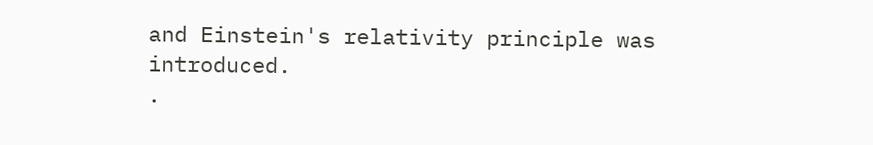and Einstein's relativity principle was introduced.
.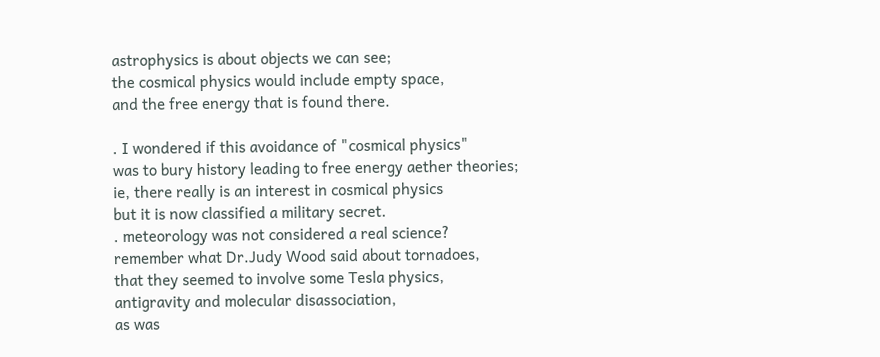astrophysics is about objects we can see;
the cosmical physics would include empty space,
and the free energy that is found there.

. I wondered if this avoidance of "cosmical physics"
was to bury history leading to free energy aether theories;
ie, there really is an interest in cosmical physics
but it is now classified a military secret.
. meteorology was not considered a real science?
remember what Dr.Judy Wood said about tornadoes,
that they seemed to involve some Tesla physics,
antigravity and molecular disassociation,
as was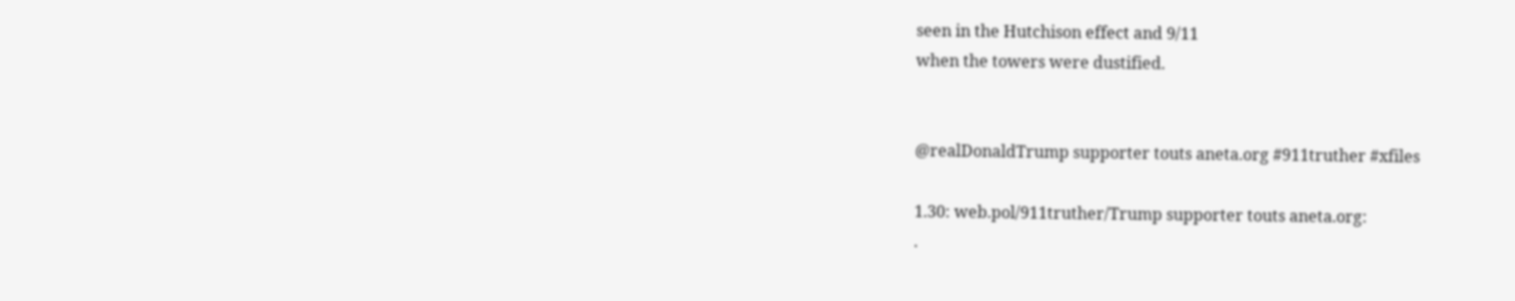seen in the Hutchison effect and 9/11
when the towers were dustified.


@realDonaldTrump supporter touts aneta.org #911truther #xfiles

1.30: web.pol/911truther/Trump supporter touts aneta.org:
.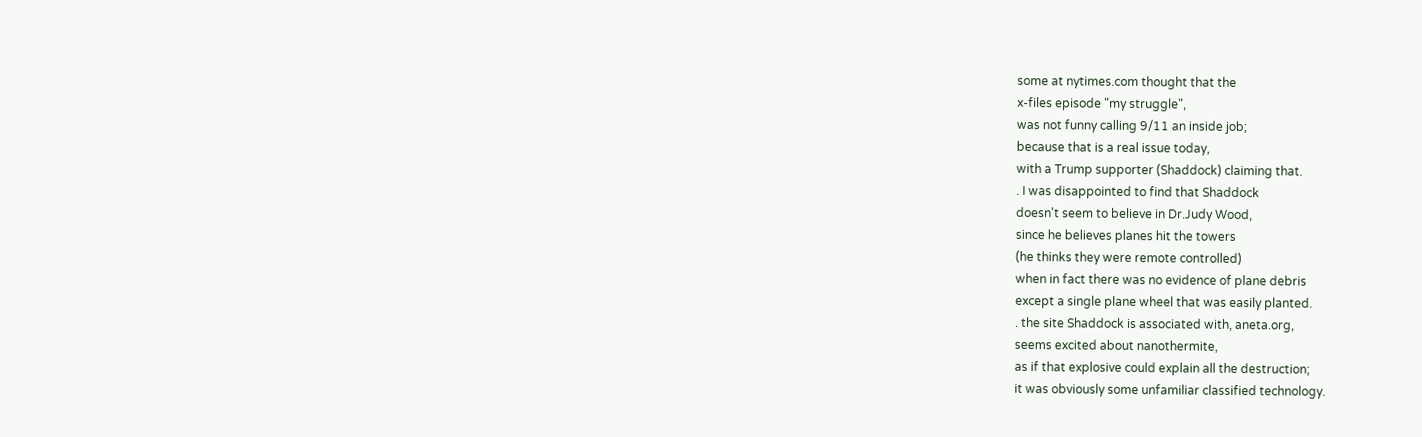some at nytimes.com thought that the
x-files episode "my struggle",
was not funny calling 9/11 an inside job;
because that is a real issue today,
with a Trump supporter (Shaddock) claiming that.
. I was disappointed to find that Shaddock
doesn't seem to believe in Dr.Judy Wood,
since he believes planes hit the towers
(he thinks they were remote controlled)
when in fact there was no evidence of plane debris
except a single plane wheel that was easily planted.
. the site Shaddock is associated with, aneta.org,
seems excited about nanothermite,
as if that explosive could explain all the destruction;
it was obviously some unfamiliar classified technology.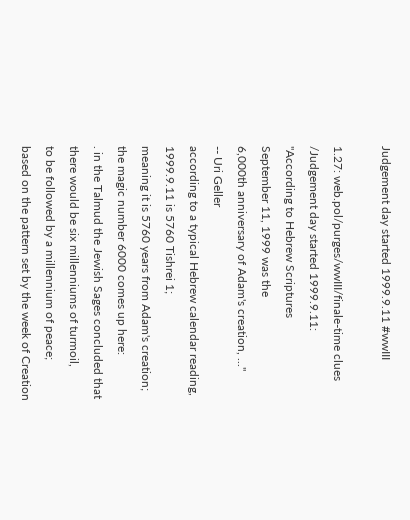Judgement day started 1999.9.11 #wwIII

1.27: web.pol/purges/wwIII/finale-time clues
/Judgement day started 1999.9.11:
"According to Hebrew Scriptures
September 11, 1999 was the
6,000th anniversary of Adam's creation, ..."
-- Uri Geller
according to a typical Hebrew calendar reading,
1999.9.11 is 5760 Tishrei 1;
meaning it is 5760 years from Adam's creation;
the magic number 6000 comes up here:
. in the Talmud the Jewish Sages concluded that
there would be six millenniums of turmoil,
to be followed by a millennium of peace;
based on the pattern set by the week of Creation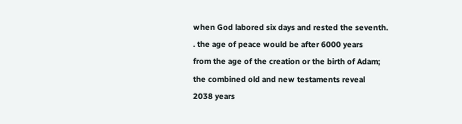when God labored six days and rested the seventh.
. the age of peace would be after 6000 years
from the age of the creation or the birth of Adam;
the combined old and new testaments reveal
2038 years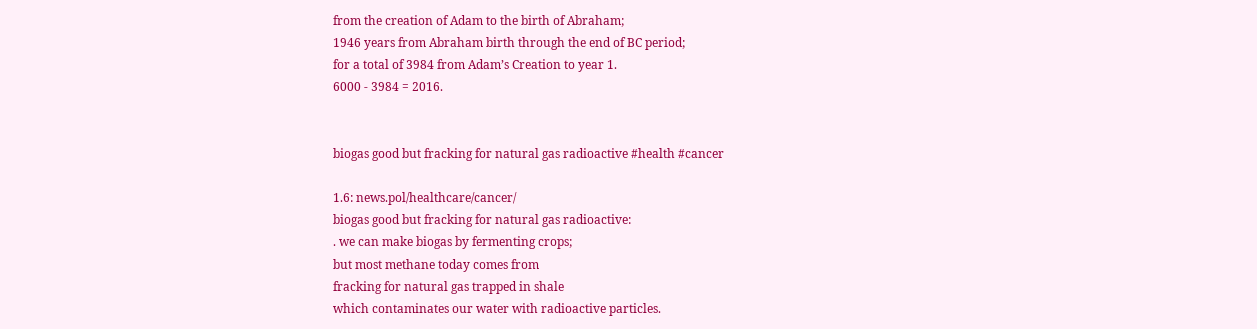from the creation of Adam to the birth of Abraham;
1946 years from Abraham birth through the end of BC period;
for a total of 3984 from Adam’s Creation to year 1.
6000 - 3984 = 2016.


biogas good but fracking for natural gas radioactive #health #cancer

1.6: news.pol/healthcare/cancer/
biogas good but fracking for natural gas radioactive:
. we can make biogas by fermenting crops;
but most methane today comes from
fracking for natural gas trapped in shale
which contaminates our water with radioactive particles.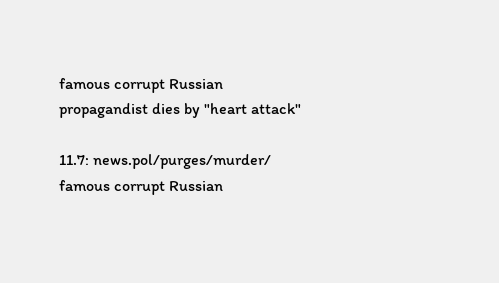famous corrupt Russian propagandist dies by "heart attack"

11.7: news.pol/purges/murder/
famous corrupt Russian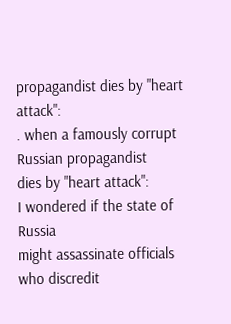propagandist dies by "heart attack":
. when a famously corrupt Russian propagandist
dies by "heart attack":
I wondered if the state of Russia
might assassinate officials who discredit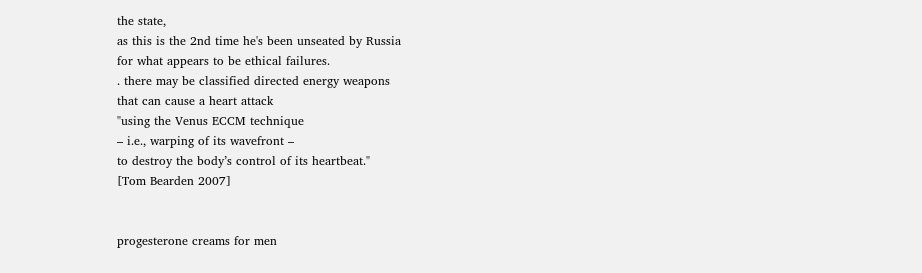the state,
as this is the 2nd time he's been unseated by Russia
for what appears to be ethical failures.
. there may be classified directed energy weapons
that can cause a heart attack
"using the Venus ECCM technique
– i.e., warping of its wavefront –
to destroy the body’s control of its heartbeat."
[Tom Bearden 2007]


progesterone creams for men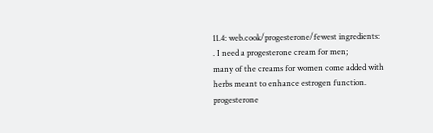11.4: web.cook/progesterone/fewest ingredients:
. I need a progesterone cream for men;
many of the creams for women come added with
herbs meant to enhance estrogen function.
progesterone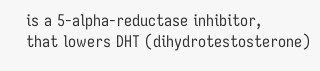is a 5-alpha-reductase inhibitor,
that lowers DHT (dihydrotestosterone)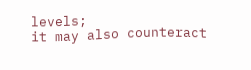levels;
it may also counteract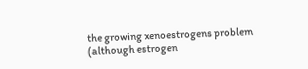the growing xenoestrogens problem
(although estrogen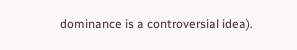dominance is a controversial idea).